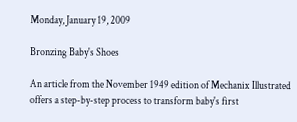Monday, January 19, 2009

Bronzing Baby's Shoes

An article from the November 1949 edition of Mechanix Illustrated offers a step-by-step process to transform baby's first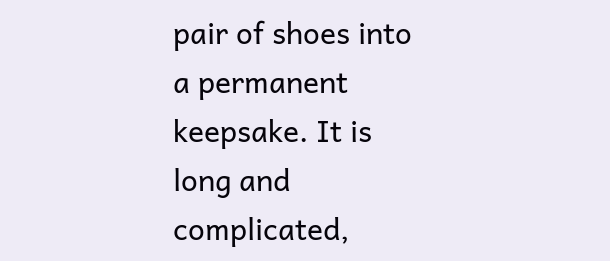pair of shoes into a permanent keepsake. It is long and complicated,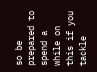so be prepared to spend a while on this if you tackle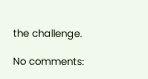the challenge.

No comments: